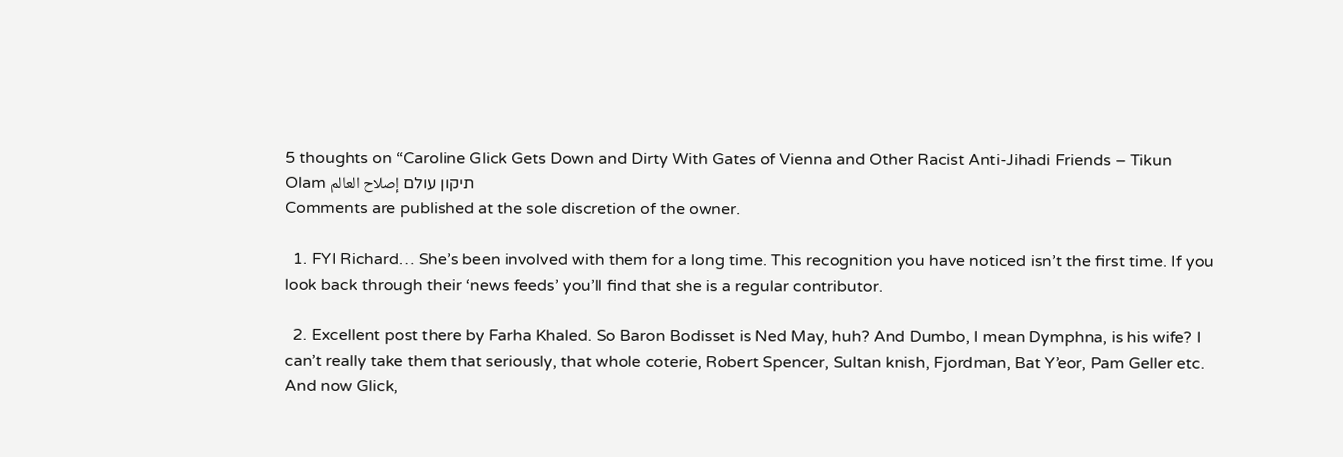5 thoughts on “Caroline Glick Gets Down and Dirty With Gates of Vienna and Other Racist Anti-Jihadi Friends – Tikun Olam תיקון עולם إصلاح العالم
Comments are published at the sole discretion of the owner.

  1. FYI Richard… She’s been involved with them for a long time. This recognition you have noticed isn’t the first time. If you look back through their ‘news feeds’ you’ll find that she is a regular contributor.

  2. Excellent post there by Farha Khaled. So Baron Bodisset is Ned May, huh? And Dumbo, I mean Dymphna, is his wife? I can’t really take them that seriously, that whole coterie, Robert Spencer, Sultan knish, Fjordman, Bat Y’eor, Pam Geller etc. And now Glick,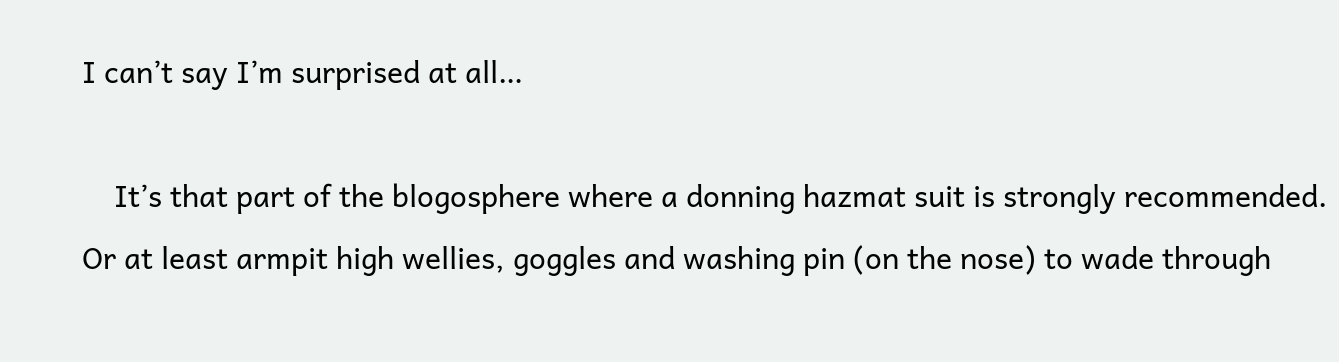I can’t say I’m surprised at all…

    It’s that part of the blogosphere where a donning hazmat suit is strongly recommended. Or at least armpit high wellies, goggles and washing pin (on the nose) to wade through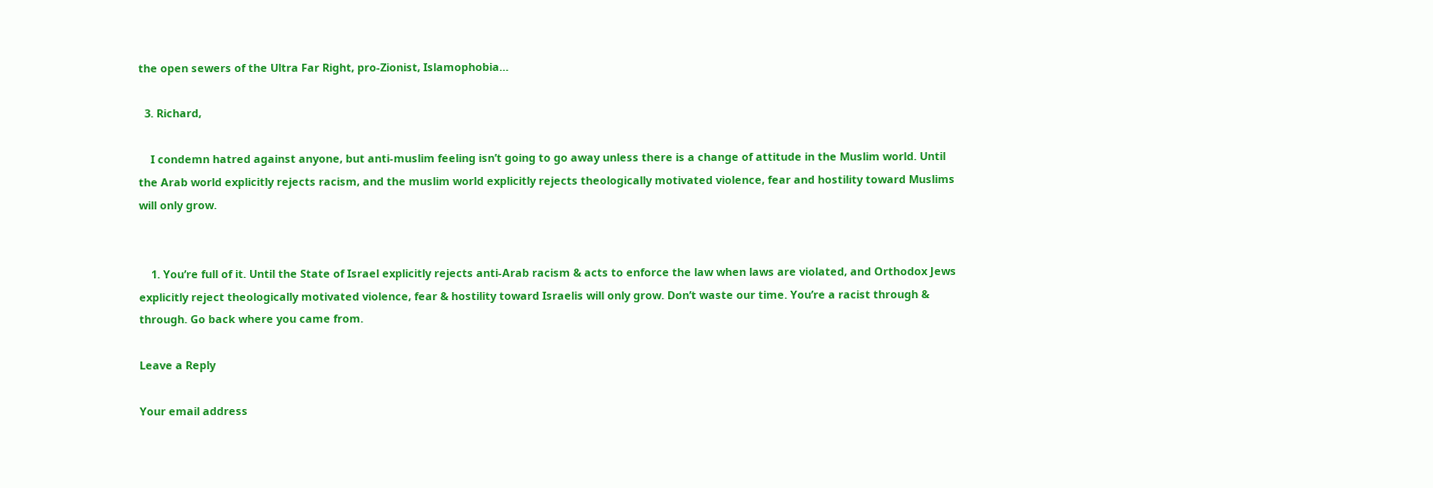the open sewers of the Ultra Far Right, pro-Zionist, Islamophobia…

  3. Richard,

    I condemn hatred against anyone, but anti-muslim feeling isn’t going to go away unless there is a change of attitude in the Muslim world. Until the Arab world explicitly rejects racism, and the muslim world explicitly rejects theologically motivated violence, fear and hostility toward Muslims will only grow.


    1. You’re full of it. Until the State of Israel explicitly rejects anti-Arab racism & acts to enforce the law when laws are violated, and Orthodox Jews explicitly reject theologically motivated violence, fear & hostility toward Israelis will only grow. Don’t waste our time. You’re a racist through & through. Go back where you came from.

Leave a Reply

Your email address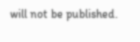will not be published.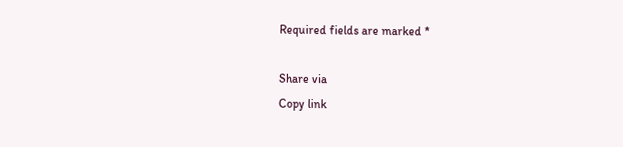Required fields are marked *

Share via
Copy link